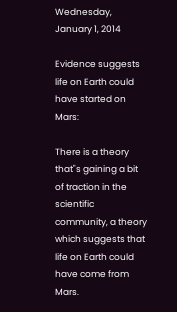Wednesday, January 1, 2014

Evidence suggests life on Earth could have started on Mars:

There is a theory that"s gaining a bit of traction in the scientific community, a theory which suggests that life on Earth could have come from Mars.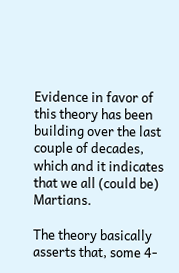Evidence in favor of this theory has been building over the last couple of decades, which and it indicates that we all (could be) Martians.

The theory basically asserts that, some 4-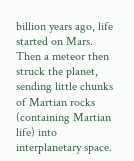billion years ago, life started on Mars. Then a meteor then struck the planet, sending little chunks of Martian rocks (containing Martian life) into interplanetary space.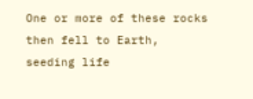One or more of these rocks then fell to Earth, seeding life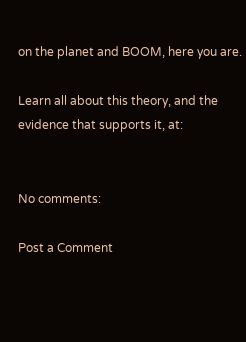on the planet and BOOM, here you are.

Learn all about this theory, and the evidence that supports it, at:


No comments:

Post a Comment